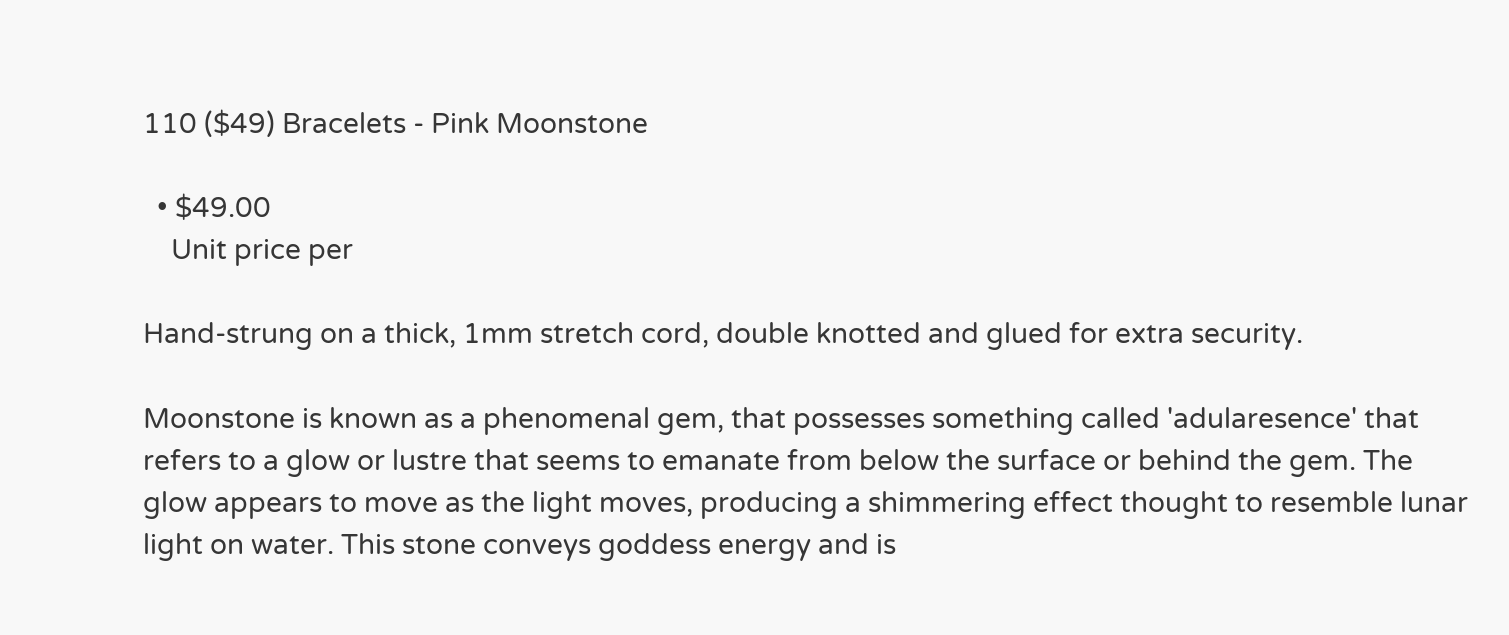110 ($49) Bracelets - Pink Moonstone

  • $49.00
    Unit price per

Hand-strung on a thick, 1mm stretch cord, double knotted and glued for extra security.

Moonstone is known as a phenomenal gem, that possesses something called 'adularesence' that refers to a glow or lustre that seems to emanate from below the surface or behind the gem. The glow appears to move as the light moves, producing a shimmering effect thought to resemble lunar light on water. This stone conveys goddess energy and is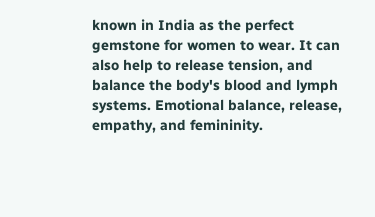known in India as the perfect gemstone for women to wear. It can also help to release tension, and balance the body's blood and lymph systems. Emotional balance, release, empathy, and femininity.